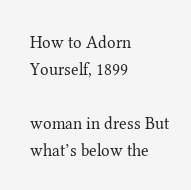How to Adorn Yourself, 1899

woman in dress But what’s below the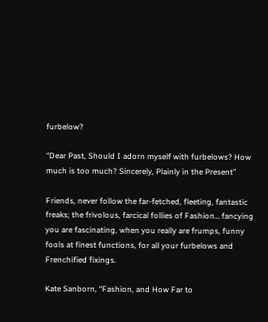furbelow?

“Dear Past, Should I adorn myself with furbelows? How much is too much? Sincerely, Plainly in the Present”

Friends, never follow the far-fetched, fleeting, fantastic freaks; the frivolous, farcical follies of Fashion… fancying you are fascinating, when you really are frumps, funny fools at finest functions, for all your furbelows and Frenchified fixings.

Kate Sanborn, “Fashion, and How Far to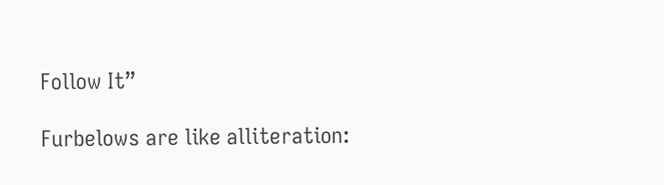Follow It”

Furbelows are like alliteration: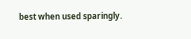best when used sparingly.